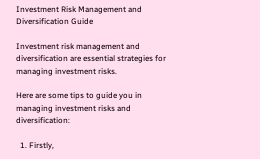Investment Risk Management and Diversification Guide

Investment risk management and diversification are essential strategies for managing investment risks.

Here are some tips to guide you in managing investment risks and diversification:

  1. Firstly,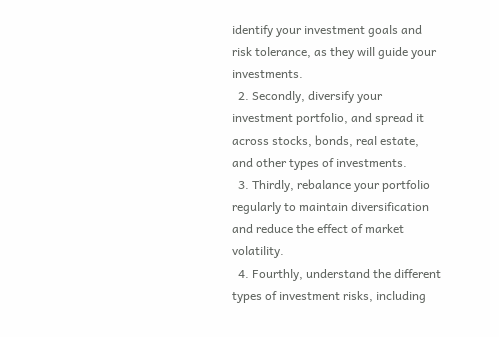identify your investment goals and risk tolerance, as they will guide your investments.
  2. Secondly, diversify your investment portfolio, and spread it across stocks, bonds, real estate, and other types of investments.
  3. Thirdly, rebalance your portfolio regularly to maintain diversification and reduce the effect of market volatility.
  4. Fourthly, understand the different types of investment risks, including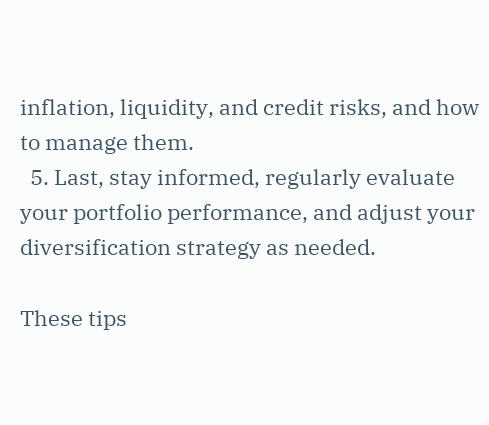inflation, liquidity, and credit risks, and how to manage them.
  5. Last, stay informed, regularly evaluate your portfolio performance, and adjust your diversification strategy as needed.

These tips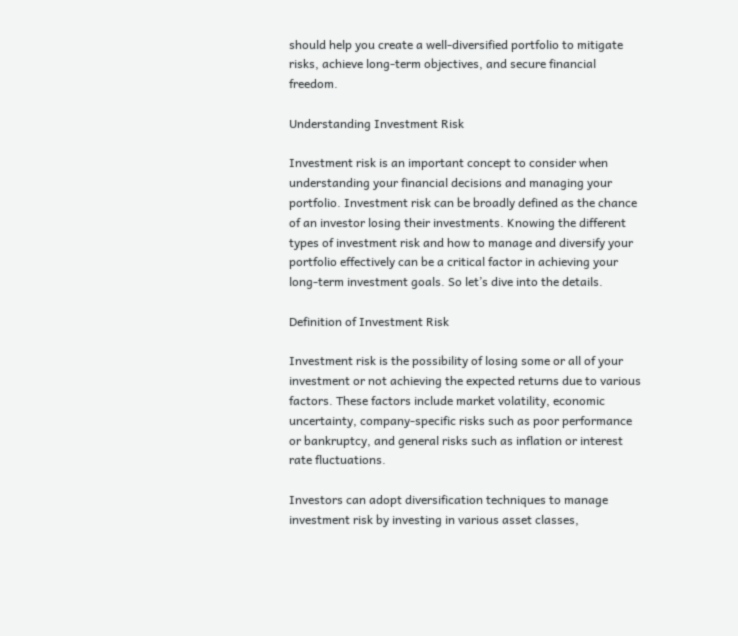should help you create a well-diversified portfolio to mitigate risks, achieve long-term objectives, and secure financial freedom.

Understanding Investment Risk

Investment risk is an important concept to consider when understanding your financial decisions and managing your portfolio. Investment risk can be broadly defined as the chance of an investor losing their investments. Knowing the different types of investment risk and how to manage and diversify your portfolio effectively can be a critical factor in achieving your long-term investment goals. So let’s dive into the details.

Definition of Investment Risk

Investment risk is the possibility of losing some or all of your investment or not achieving the expected returns due to various factors. These factors include market volatility, economic uncertainty, company-specific risks such as poor performance or bankruptcy, and general risks such as inflation or interest rate fluctuations.

Investors can adopt diversification techniques to manage investment risk by investing in various asset classes,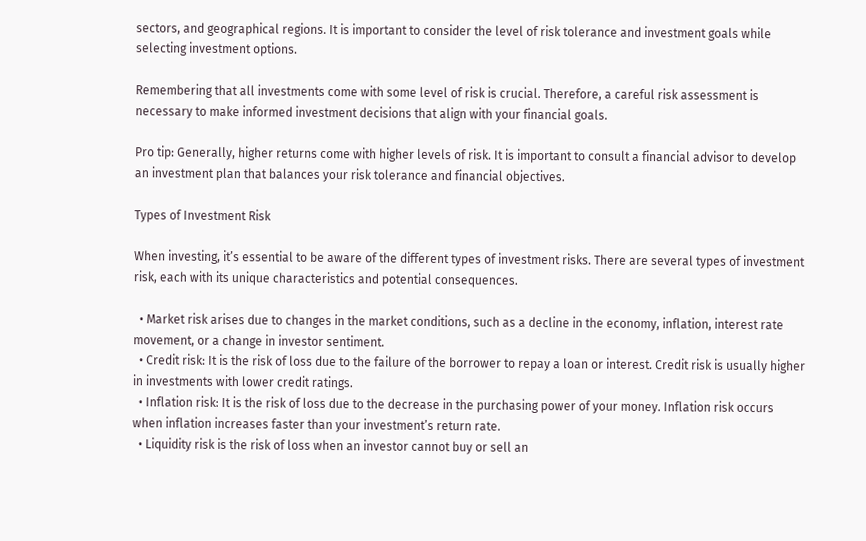sectors, and geographical regions. It is important to consider the level of risk tolerance and investment goals while selecting investment options.

Remembering that all investments come with some level of risk is crucial. Therefore, a careful risk assessment is necessary to make informed investment decisions that align with your financial goals.

Pro tip: Generally, higher returns come with higher levels of risk. It is important to consult a financial advisor to develop an investment plan that balances your risk tolerance and financial objectives.

Types of Investment Risk

When investing, it’s essential to be aware of the different types of investment risks. There are several types of investment risk, each with its unique characteristics and potential consequences.

  • Market risk arises due to changes in the market conditions, such as a decline in the economy, inflation, interest rate movement, or a change in investor sentiment.
  • Credit risk: It is the risk of loss due to the failure of the borrower to repay a loan or interest. Credit risk is usually higher in investments with lower credit ratings.
  • Inflation risk: It is the risk of loss due to the decrease in the purchasing power of your money. Inflation risk occurs when inflation increases faster than your investment’s return rate.
  • Liquidity risk is the risk of loss when an investor cannot buy or sell an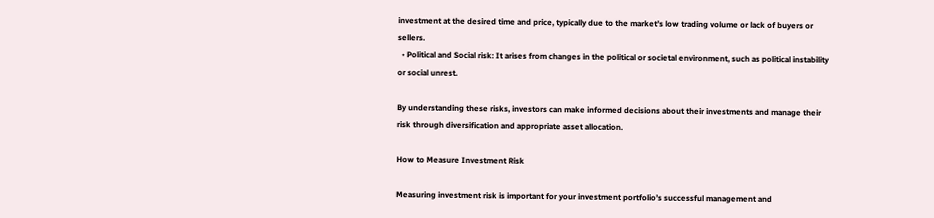investment at the desired time and price, typically due to the market’s low trading volume or lack of buyers or sellers.
  • Political and Social risk: It arises from changes in the political or societal environment, such as political instability or social unrest.

By understanding these risks, investors can make informed decisions about their investments and manage their risk through diversification and appropriate asset allocation.

How to Measure Investment Risk

Measuring investment risk is important for your investment portfolio’s successful management and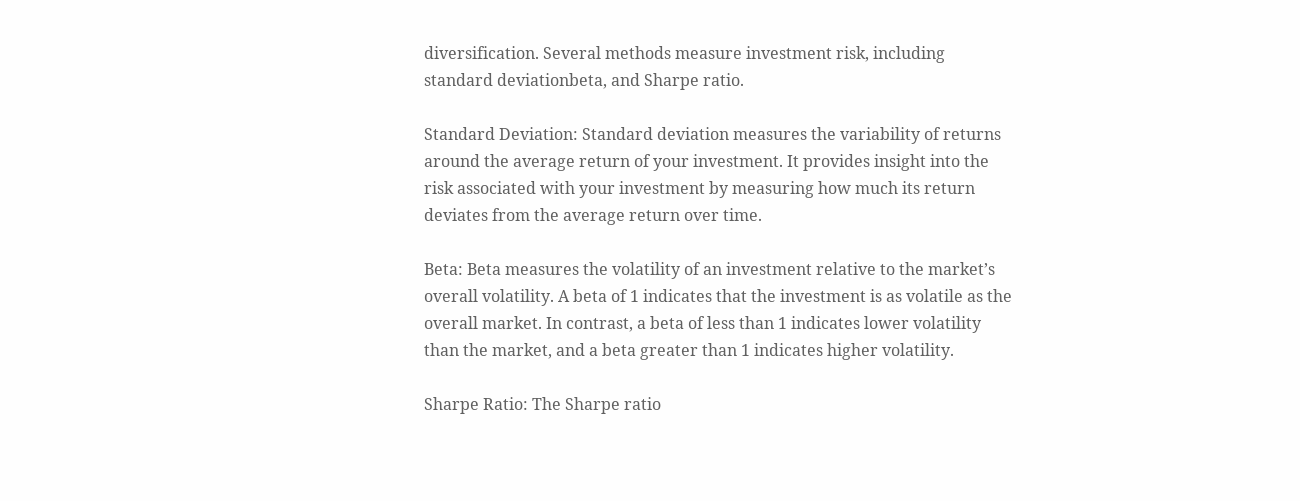diversification. Several methods measure investment risk, including standard deviationbeta, and Sharpe ratio.

Standard Deviation: Standard deviation measures the variability of returns around the average return of your investment. It provides insight into the risk associated with your investment by measuring how much its return deviates from the average return over time.

Beta: Beta measures the volatility of an investment relative to the market’s overall volatility. A beta of 1 indicates that the investment is as volatile as the overall market. In contrast, a beta of less than 1 indicates lower volatility than the market, and a beta greater than 1 indicates higher volatility.

Sharpe Ratio: The Sharpe ratio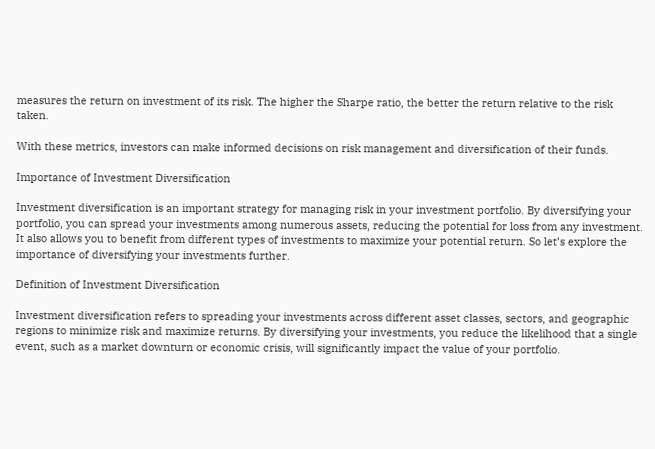measures the return on investment of its risk. The higher the Sharpe ratio, the better the return relative to the risk taken.

With these metrics, investors can make informed decisions on risk management and diversification of their funds.

Importance of Investment Diversification

Investment diversification is an important strategy for managing risk in your investment portfolio. By diversifying your portfolio, you can spread your investments among numerous assets, reducing the potential for loss from any investment. It also allows you to benefit from different types of investments to maximize your potential return. So let’s explore the importance of diversifying your investments further.

Definition of Investment Diversification

Investment diversification refers to spreading your investments across different asset classes, sectors, and geographic regions to minimize risk and maximize returns. By diversifying your investments, you reduce the likelihood that a single event, such as a market downturn or economic crisis, will significantly impact the value of your portfolio.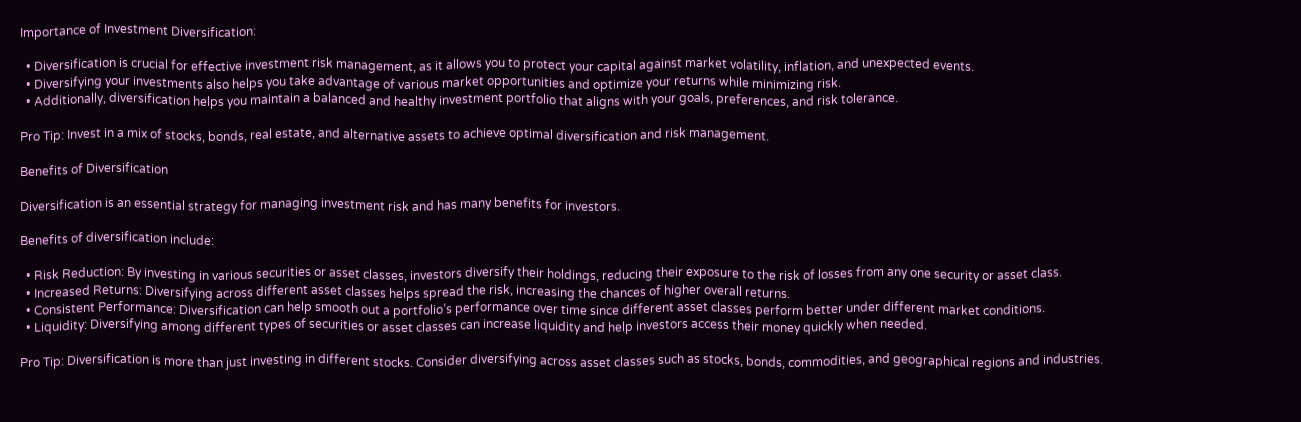Importance of Investment Diversification:

  • Diversification is crucial for effective investment risk management, as it allows you to protect your capital against market volatility, inflation, and unexpected events.
  • Diversifying your investments also helps you take advantage of various market opportunities and optimize your returns while minimizing risk.
  • Additionally, diversification helps you maintain a balanced and healthy investment portfolio that aligns with your goals, preferences, and risk tolerance.

Pro Tip: Invest in a mix of stocks, bonds, real estate, and alternative assets to achieve optimal diversification and risk management.

Benefits of Diversification

Diversification is an essential strategy for managing investment risk and has many benefits for investors.

Benefits of diversification include:

  • Risk Reduction: By investing in various securities or asset classes, investors diversify their holdings, reducing their exposure to the risk of losses from any one security or asset class.
  • Increased Returns: Diversifying across different asset classes helps spread the risk, increasing the chances of higher overall returns.
  • Consistent Performance: Diversification can help smooth out a portfolio’s performance over time since different asset classes perform better under different market conditions.
  • Liquidity: Diversifying among different types of securities or asset classes can increase liquidity and help investors access their money quickly when needed.

Pro Tip: Diversification is more than just investing in different stocks. Consider diversifying across asset classes such as stocks, bonds, commodities, and geographical regions and industries.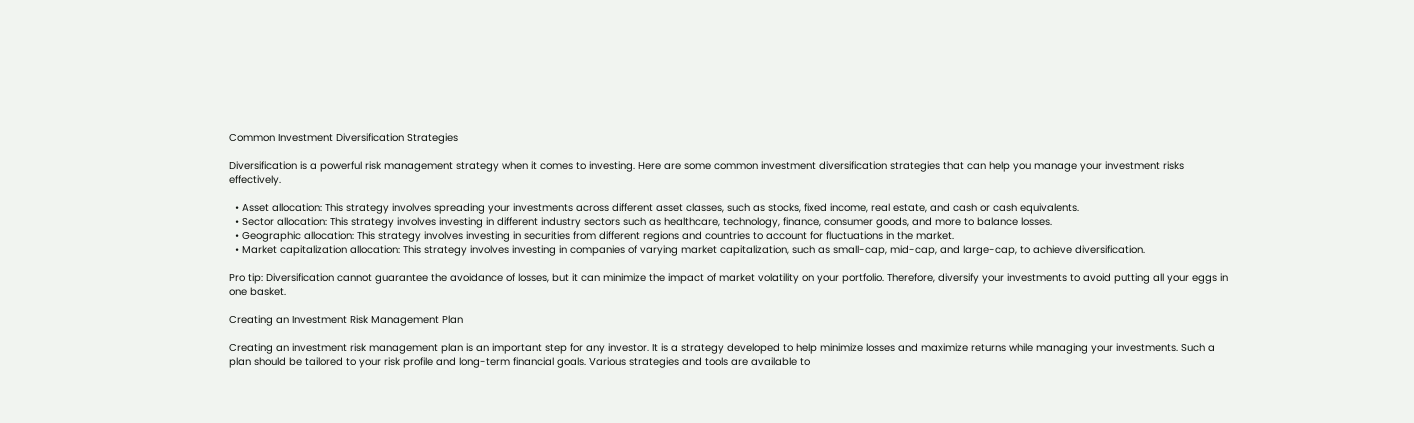Common Investment Diversification Strategies

Diversification is a powerful risk management strategy when it comes to investing. Here are some common investment diversification strategies that can help you manage your investment risks effectively.

  • Asset allocation: This strategy involves spreading your investments across different asset classes, such as stocks, fixed income, real estate, and cash or cash equivalents.
  • Sector allocation: This strategy involves investing in different industry sectors such as healthcare, technology, finance, consumer goods, and more to balance losses.
  • Geographic allocation: This strategy involves investing in securities from different regions and countries to account for fluctuations in the market.
  • Market capitalization allocation: This strategy involves investing in companies of varying market capitalization, such as small-cap, mid-cap, and large-cap, to achieve diversification.

Pro tip: Diversification cannot guarantee the avoidance of losses, but it can minimize the impact of market volatility on your portfolio. Therefore, diversify your investments to avoid putting all your eggs in one basket.

Creating an Investment Risk Management Plan

Creating an investment risk management plan is an important step for any investor. It is a strategy developed to help minimize losses and maximize returns while managing your investments. Such a plan should be tailored to your risk profile and long-term financial goals. Various strategies and tools are available to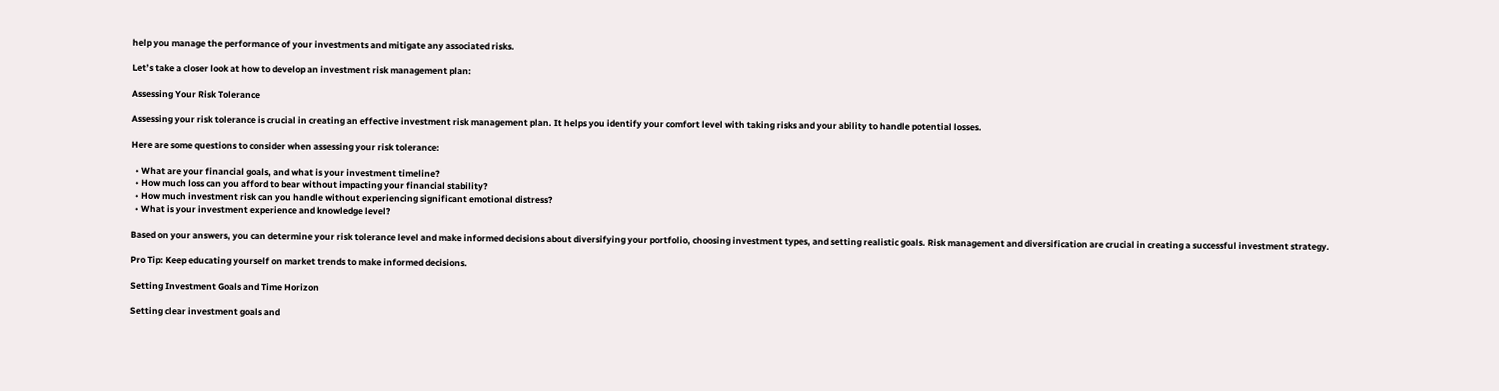help you manage the performance of your investments and mitigate any associated risks.

Let’s take a closer look at how to develop an investment risk management plan:

Assessing Your Risk Tolerance

Assessing your risk tolerance is crucial in creating an effective investment risk management plan. It helps you identify your comfort level with taking risks and your ability to handle potential losses.

Here are some questions to consider when assessing your risk tolerance:

  • What are your financial goals, and what is your investment timeline?
  • How much loss can you afford to bear without impacting your financial stability?
  • How much investment risk can you handle without experiencing significant emotional distress?
  • What is your investment experience and knowledge level?

Based on your answers, you can determine your risk tolerance level and make informed decisions about diversifying your portfolio, choosing investment types, and setting realistic goals. Risk management and diversification are crucial in creating a successful investment strategy.

Pro Tip: Keep educating yourself on market trends to make informed decisions.

Setting Investment Goals and Time Horizon

Setting clear investment goals and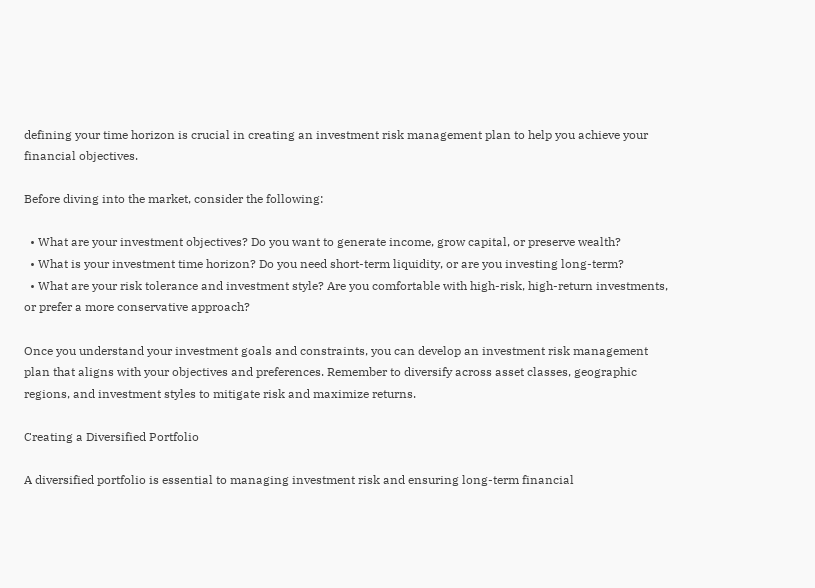defining your time horizon is crucial in creating an investment risk management plan to help you achieve your financial objectives.

Before diving into the market, consider the following:

  • What are your investment objectives? Do you want to generate income, grow capital, or preserve wealth?
  • What is your investment time horizon? Do you need short-term liquidity, or are you investing long-term?
  • What are your risk tolerance and investment style? Are you comfortable with high-risk, high-return investments, or prefer a more conservative approach?

Once you understand your investment goals and constraints, you can develop an investment risk management plan that aligns with your objectives and preferences. Remember to diversify across asset classes, geographic regions, and investment styles to mitigate risk and maximize returns.

Creating a Diversified Portfolio

A diversified portfolio is essential to managing investment risk and ensuring long-term financial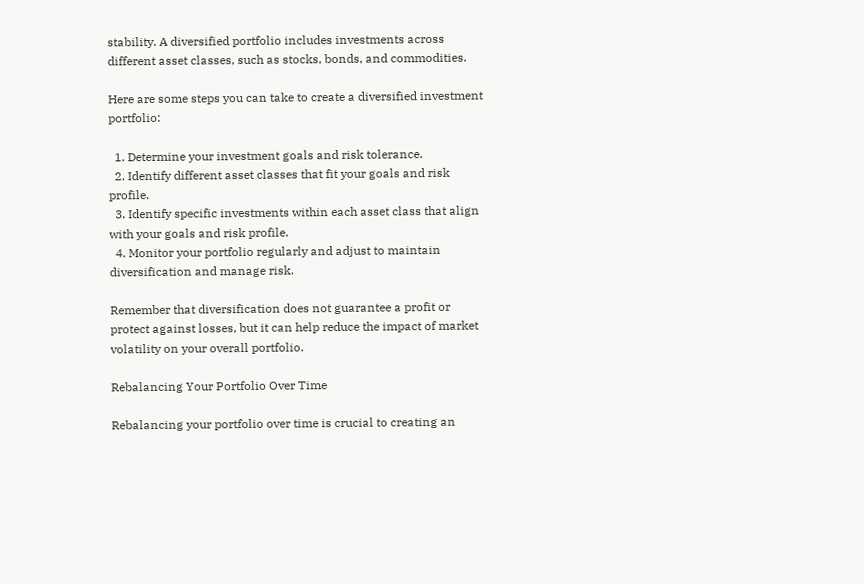stability. A diversified portfolio includes investments across different asset classes, such as stocks, bonds, and commodities.

Here are some steps you can take to create a diversified investment portfolio:

  1. Determine your investment goals and risk tolerance.
  2. Identify different asset classes that fit your goals and risk profile.
  3. Identify specific investments within each asset class that align with your goals and risk profile.
  4. Monitor your portfolio regularly and adjust to maintain diversification and manage risk.

Remember that diversification does not guarantee a profit or protect against losses, but it can help reduce the impact of market volatility on your overall portfolio.

Rebalancing Your Portfolio Over Time

Rebalancing your portfolio over time is crucial to creating an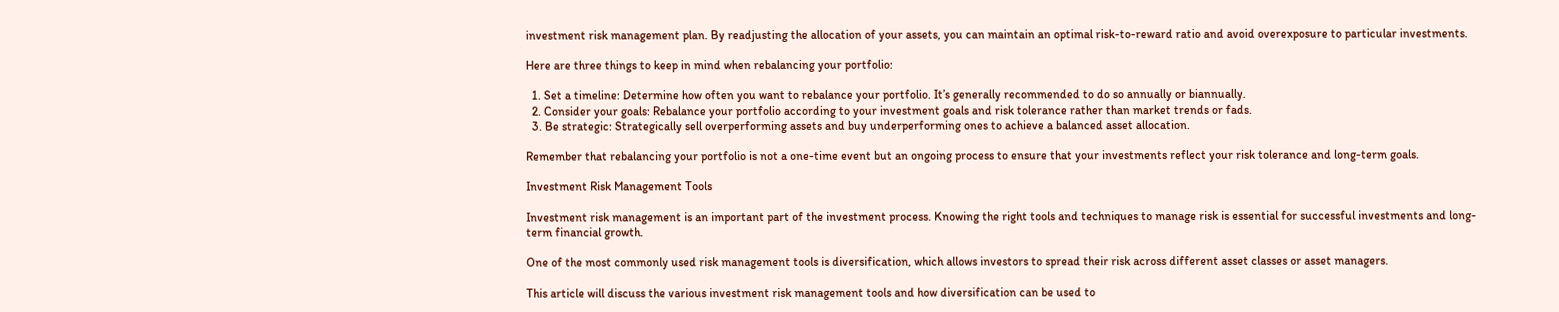investment risk management plan. By readjusting the allocation of your assets, you can maintain an optimal risk-to-reward ratio and avoid overexposure to particular investments.

Here are three things to keep in mind when rebalancing your portfolio:

  1. Set a timeline: Determine how often you want to rebalance your portfolio. It’s generally recommended to do so annually or biannually.
  2. Consider your goals: Rebalance your portfolio according to your investment goals and risk tolerance rather than market trends or fads.
  3. Be strategic: Strategically sell overperforming assets and buy underperforming ones to achieve a balanced asset allocation.

Remember that rebalancing your portfolio is not a one-time event but an ongoing process to ensure that your investments reflect your risk tolerance and long-term goals.

Investment Risk Management Tools

Investment risk management is an important part of the investment process. Knowing the right tools and techniques to manage risk is essential for successful investments and long-term financial growth.

One of the most commonly used risk management tools is diversification, which allows investors to spread their risk across different asset classes or asset managers.

This article will discuss the various investment risk management tools and how diversification can be used to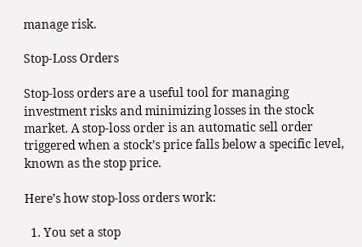manage risk.

Stop-Loss Orders

Stop-loss orders are a useful tool for managing investment risks and minimizing losses in the stock market. A stop-loss order is an automatic sell order triggered when a stock’s price falls below a specific level, known as the stop price.

Here’s how stop-loss orders work:

  1. You set a stop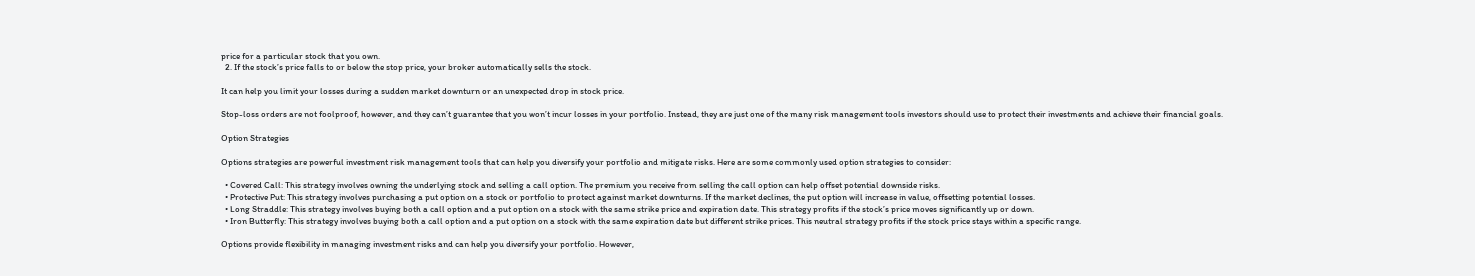price for a particular stock that you own.
  2. If the stock’s price falls to or below the stop price, your broker automatically sells the stock.

It can help you limit your losses during a sudden market downturn or an unexpected drop in stock price.

Stop-loss orders are not foolproof, however, and they can’t guarantee that you won’t incur losses in your portfolio. Instead, they are just one of the many risk management tools investors should use to protect their investments and achieve their financial goals.

Option Strategies

Options strategies are powerful investment risk management tools that can help you diversify your portfolio and mitigate risks. Here are some commonly used option strategies to consider:

  • Covered Call: This strategy involves owning the underlying stock and selling a call option. The premium you receive from selling the call option can help offset potential downside risks.
  • Protective Put: This strategy involves purchasing a put option on a stock or portfolio to protect against market downturns. If the market declines, the put option will increase in value, offsetting potential losses.
  • Long Straddle: This strategy involves buying both a call option and a put option on a stock with the same strike price and expiration date. This strategy profits if the stock’s price moves significantly up or down.
  • Iron Butterfly: This strategy involves buying both a call option and a put option on a stock with the same expiration date but different strike prices. This neutral strategy profits if the stock price stays within a specific range.

Options provide flexibility in managing investment risks and can help you diversify your portfolio. However,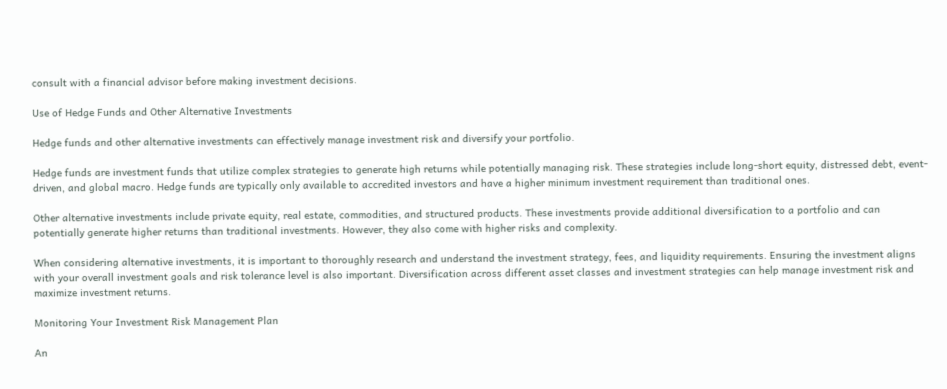consult with a financial advisor before making investment decisions.

Use of Hedge Funds and Other Alternative Investments

Hedge funds and other alternative investments can effectively manage investment risk and diversify your portfolio.

Hedge funds are investment funds that utilize complex strategies to generate high returns while potentially managing risk. These strategies include long-short equity, distressed debt, event-driven, and global macro. Hedge funds are typically only available to accredited investors and have a higher minimum investment requirement than traditional ones.

Other alternative investments include private equity, real estate, commodities, and structured products. These investments provide additional diversification to a portfolio and can potentially generate higher returns than traditional investments. However, they also come with higher risks and complexity.

When considering alternative investments, it is important to thoroughly research and understand the investment strategy, fees, and liquidity requirements. Ensuring the investment aligns with your overall investment goals and risk tolerance level is also important. Diversification across different asset classes and investment strategies can help manage investment risk and maximize investment returns.

Monitoring Your Investment Risk Management Plan

An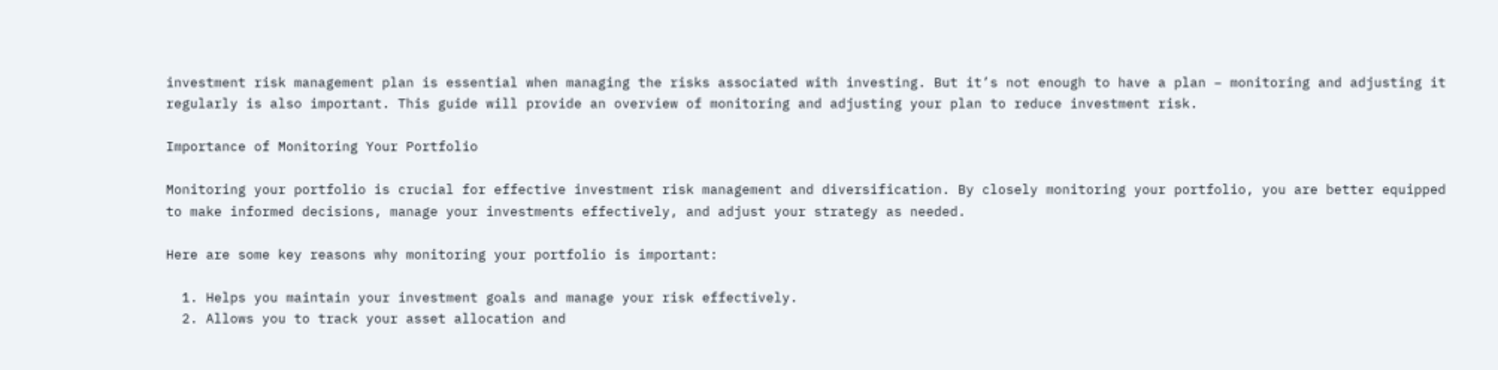investment risk management plan is essential when managing the risks associated with investing. But it’s not enough to have a plan – monitoring and adjusting it regularly is also important. This guide will provide an overview of monitoring and adjusting your plan to reduce investment risk.

Importance of Monitoring Your Portfolio

Monitoring your portfolio is crucial for effective investment risk management and diversification. By closely monitoring your portfolio, you are better equipped to make informed decisions, manage your investments effectively, and adjust your strategy as needed.

Here are some key reasons why monitoring your portfolio is important:

  1. Helps you maintain your investment goals and manage your risk effectively.
  2. Allows you to track your asset allocation and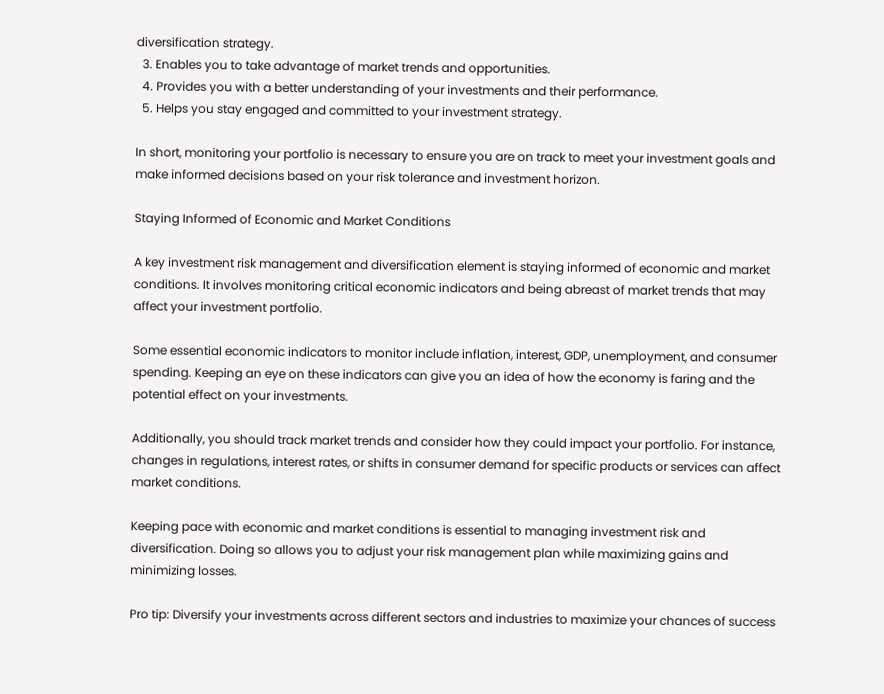diversification strategy.
  3. Enables you to take advantage of market trends and opportunities.
  4. Provides you with a better understanding of your investments and their performance.
  5. Helps you stay engaged and committed to your investment strategy.

In short, monitoring your portfolio is necessary to ensure you are on track to meet your investment goals and make informed decisions based on your risk tolerance and investment horizon.

Staying Informed of Economic and Market Conditions

A key investment risk management and diversification element is staying informed of economic and market conditions. It involves monitoring critical economic indicators and being abreast of market trends that may affect your investment portfolio.

Some essential economic indicators to monitor include inflation, interest, GDP, unemployment, and consumer spending. Keeping an eye on these indicators can give you an idea of how the economy is faring and the potential effect on your investments.

Additionally, you should track market trends and consider how they could impact your portfolio. For instance, changes in regulations, interest rates, or shifts in consumer demand for specific products or services can affect market conditions.

Keeping pace with economic and market conditions is essential to managing investment risk and diversification. Doing so allows you to adjust your risk management plan while maximizing gains and minimizing losses.

Pro tip: Diversify your investments across different sectors and industries to maximize your chances of success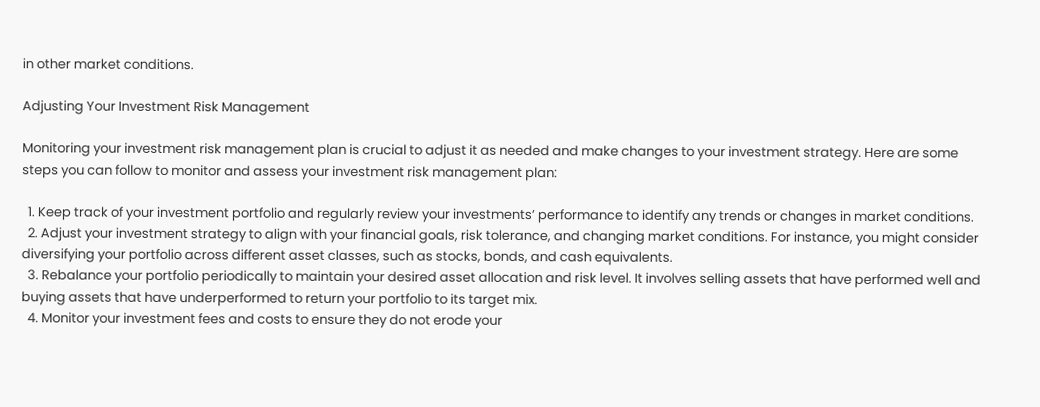in other market conditions.

Adjusting Your Investment Risk Management

Monitoring your investment risk management plan is crucial to adjust it as needed and make changes to your investment strategy. Here are some steps you can follow to monitor and assess your investment risk management plan:

  1. Keep track of your investment portfolio and regularly review your investments’ performance to identify any trends or changes in market conditions.
  2. Adjust your investment strategy to align with your financial goals, risk tolerance, and changing market conditions. For instance, you might consider diversifying your portfolio across different asset classes, such as stocks, bonds, and cash equivalents.
  3. Rebalance your portfolio periodically to maintain your desired asset allocation and risk level. It involves selling assets that have performed well and buying assets that have underperformed to return your portfolio to its target mix.
  4. Monitor your investment fees and costs to ensure they do not erode your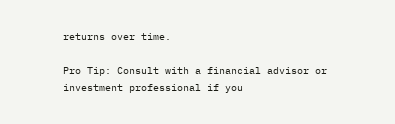returns over time.

Pro Tip: Consult with a financial advisor or investment professional if you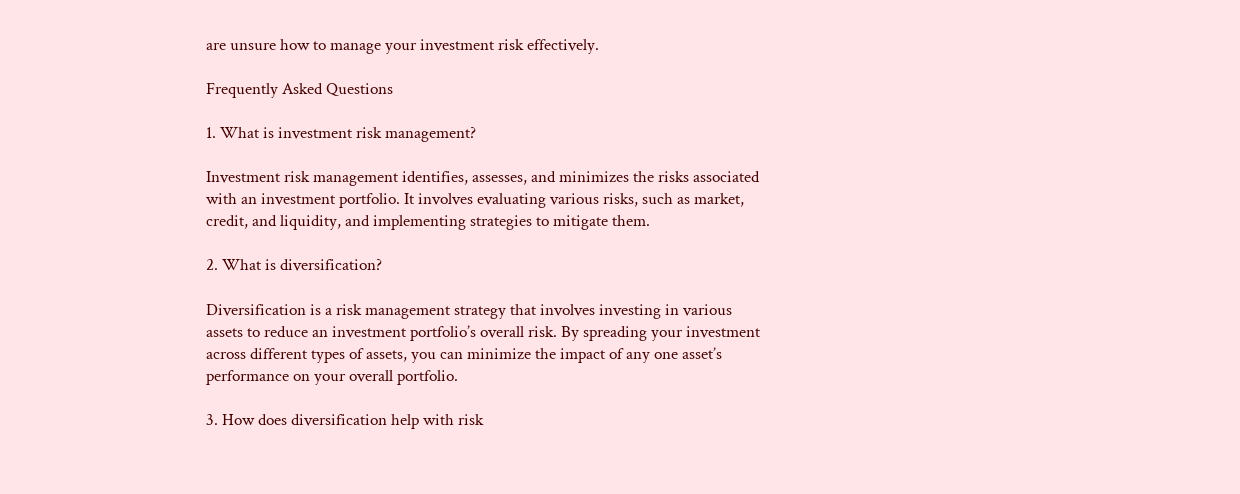are unsure how to manage your investment risk effectively.

Frequently Asked Questions

1. What is investment risk management?

Investment risk management identifies, assesses, and minimizes the risks associated with an investment portfolio. It involves evaluating various risks, such as market, credit, and liquidity, and implementing strategies to mitigate them.

2. What is diversification?

Diversification is a risk management strategy that involves investing in various assets to reduce an investment portfolio’s overall risk. By spreading your investment across different types of assets, you can minimize the impact of any one asset’s performance on your overall portfolio.

3. How does diversification help with risk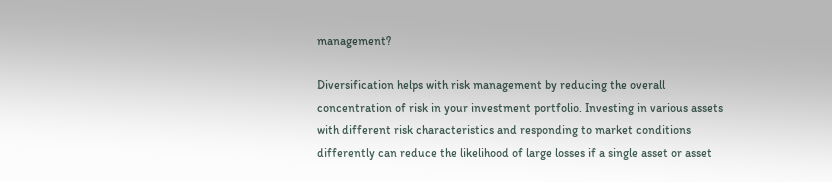management?

Diversification helps with risk management by reducing the overall concentration of risk in your investment portfolio. Investing in various assets with different risk characteristics and responding to market conditions differently can reduce the likelihood of large losses if a single asset or asset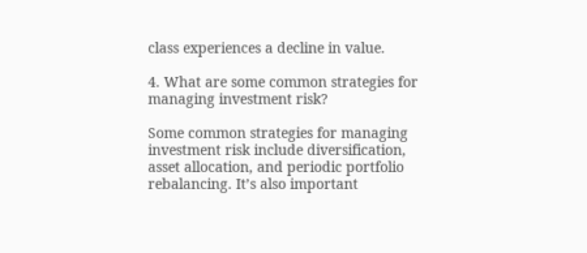class experiences a decline in value.

4. What are some common strategies for managing investment risk?

Some common strategies for managing investment risk include diversification, asset allocation, and periodic portfolio rebalancing. It’s also important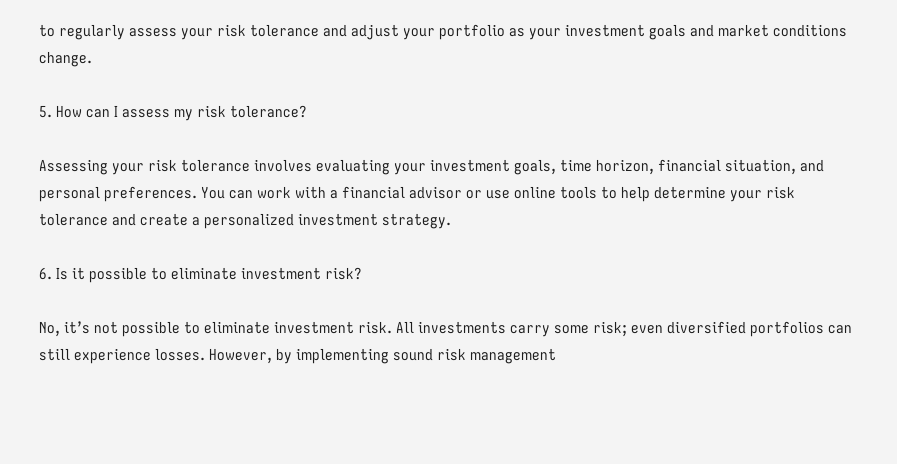to regularly assess your risk tolerance and adjust your portfolio as your investment goals and market conditions change.

5. How can I assess my risk tolerance?

Assessing your risk tolerance involves evaluating your investment goals, time horizon, financial situation, and personal preferences. You can work with a financial advisor or use online tools to help determine your risk tolerance and create a personalized investment strategy.

6. Is it possible to eliminate investment risk?

No, it’s not possible to eliminate investment risk. All investments carry some risk; even diversified portfolios can still experience losses. However, by implementing sound risk management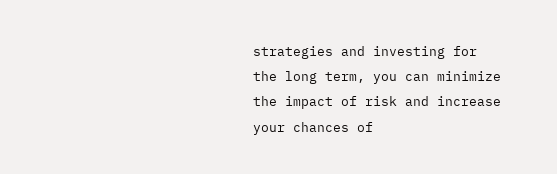strategies and investing for the long term, you can minimize the impact of risk and increase your chances of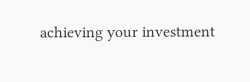achieving your investment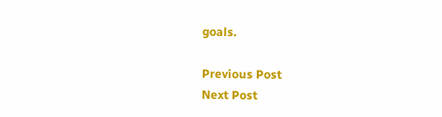goals.

Previous Post
Next Post